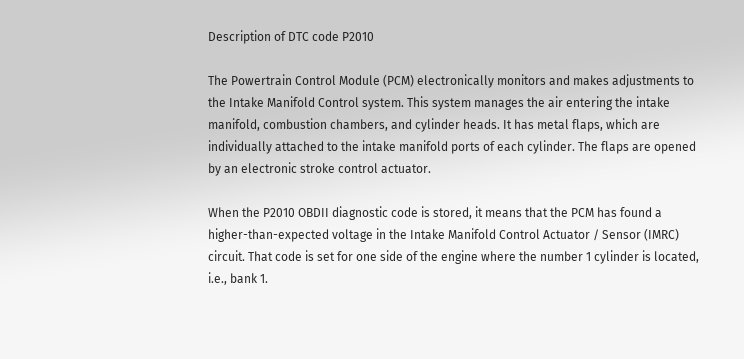Description of DTC code P2010

The Powertrain Control Module (PCM) electronically monitors and makes adjustments to the Intake Manifold Control system. This system manages the air entering the intake manifold, combustion chambers, and cylinder heads. It has metal flaps, which are individually attached to the intake manifold ports of each cylinder. The flaps are opened by an electronic stroke control actuator.

When the P2010 OBDII diagnostic code is stored, it means that the PCM has found a higher-than-expected voltage in the Intake Manifold Control Actuator / Sensor (IMRC) circuit. That code is set for one side of the engine where the number 1 cylinder is located, i.e., bank 1.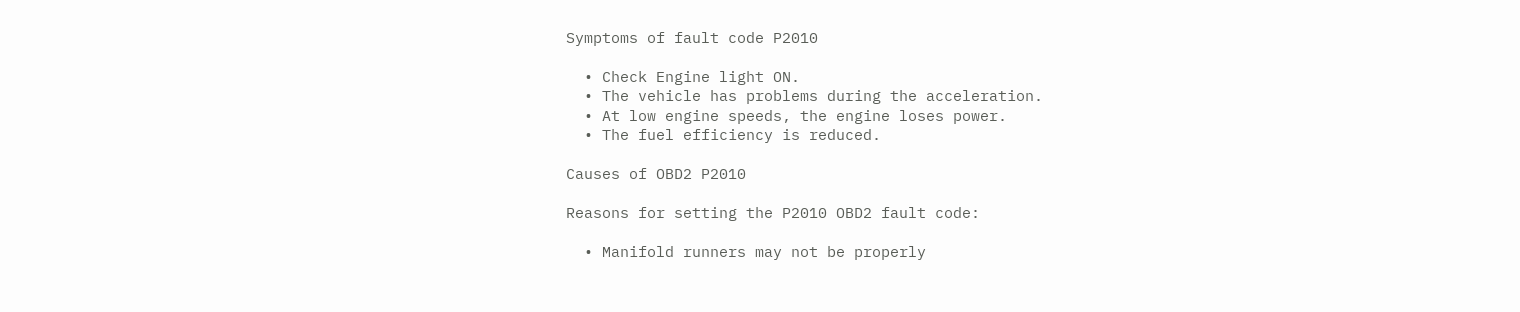Symptoms of fault code P2010

  • Check Engine light ON.
  • The vehicle has problems during the acceleration.
  • At low engine speeds, the engine loses power.
  • The fuel efficiency is reduced.

Causes of OBD2 P2010

Reasons for setting the P2010 OBD2 fault code:

  • Manifold runners may not be properly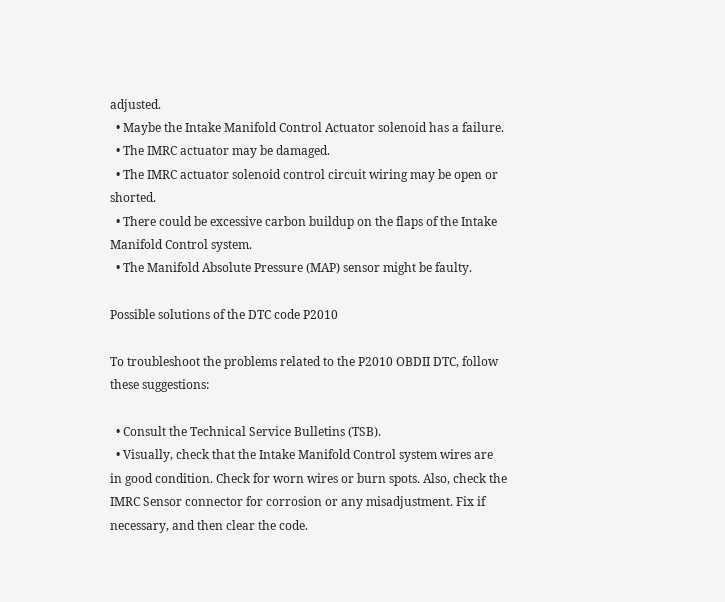adjusted.
  • Maybe the Intake Manifold Control Actuator solenoid has a failure.
  • The IMRC actuator may be damaged.
  • The IMRC actuator solenoid control circuit wiring may be open or shorted.
  • There could be excessive carbon buildup on the flaps of the Intake Manifold Control system.
  • The Manifold Absolute Pressure (MAP) sensor might be faulty.

Possible solutions of the DTC code P2010

To troubleshoot the problems related to the P2010 OBDII DTC, follow these suggestions:

  • Consult the Technical Service Bulletins (TSB).
  • Visually, check that the Intake Manifold Control system wires are in good condition. Check for worn wires or burn spots. Also, check the IMRC Sensor connector for corrosion or any misadjustment. Fix if necessary, and then clear the code.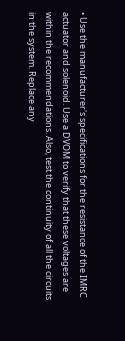• Use the manufacturer's specifications for the resistance of the IMRC actuator and solenoid. Use a DVOM to verify that these voltages are within the recommendations. Also, test the continuity of all the circuits in the system. Replace any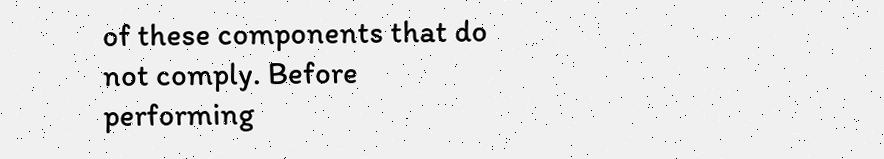of these components that do not comply. Before performing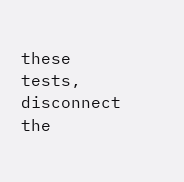these tests, disconnect the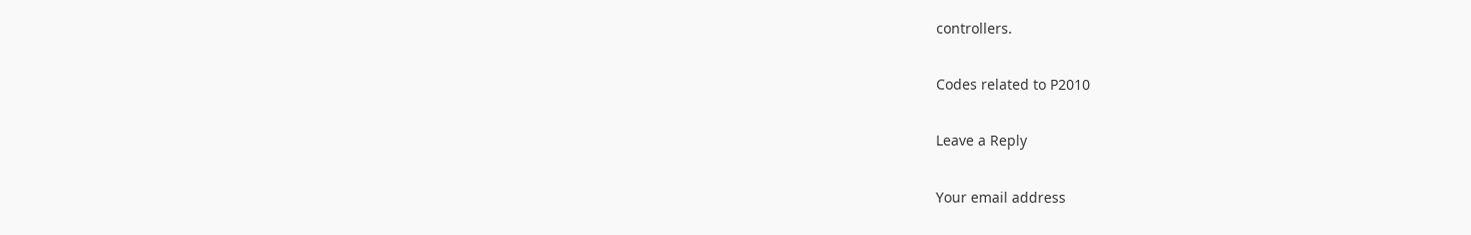controllers.

Codes related to P2010

Leave a Reply

Your email address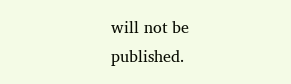will not be published.